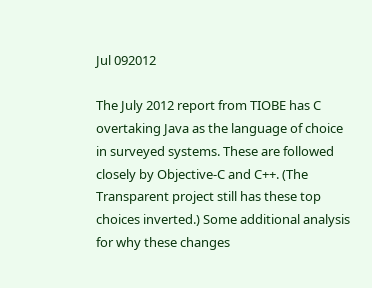Jul 092012

The July 2012 report from TIOBE has C overtaking Java as the language of choice in surveyed systems. These are followed closely by Objective-C and C++. (The Transparent project still has these top choices inverted.) Some additional analysis for why these changes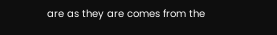are as they are comes from the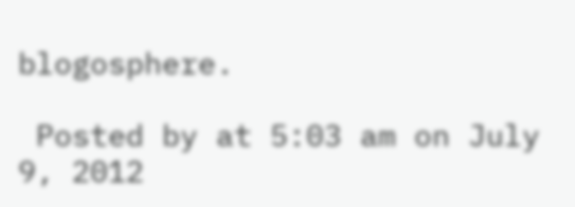blogosphere.

 Posted by at 5:03 am on July 9, 2012